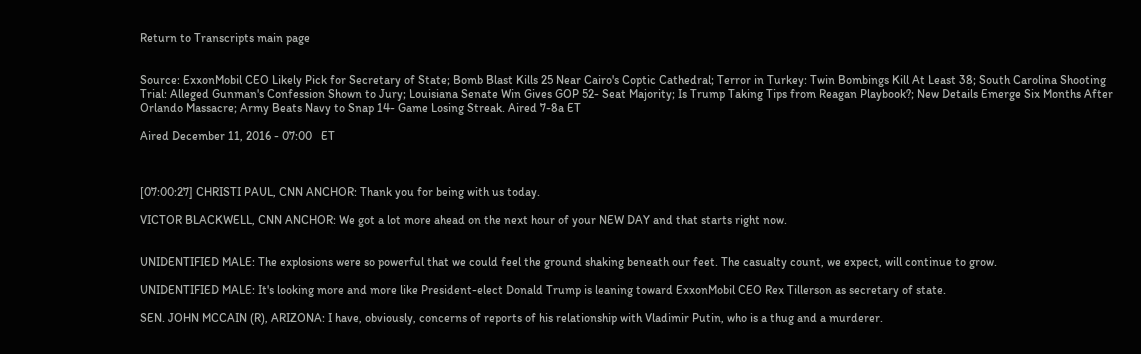Return to Transcripts main page


Source: ExxonMobil CEO Likely Pick for Secretary of State; Bomb Blast Kills 25 Near Cairo's Coptic Cathedral; Terror in Turkey: Twin Bombings Kill At Least 38; South Carolina Shooting Trial: Alleged Gunman's Confession Shown to Jury; Louisiana Senate Win Gives GOP 52- Seat Majority; Is Trump Taking Tips from Reagan Playbook?; New Details Emerge Six Months After Orlando Massacre; Army Beats Navy to Snap 14- Game Losing Streak. Aired 7-8a ET

Aired December 11, 2016 - 07:00   ET



[07:00:27] CHRISTI PAUL, CNN ANCHOR: Thank you for being with us today.

VICTOR BLACKWELL, CNN ANCHOR: We got a lot more ahead on the next hour of your NEW DAY and that starts right now.


UNIDENTIFIED MALE: The explosions were so powerful that we could feel the ground shaking beneath our feet. The casualty count, we expect, will continue to grow.

UNIDENTIFIED MALE: It's looking more and more like President-elect Donald Trump is leaning toward ExxonMobil CEO Rex Tillerson as secretary of state.

SEN. JOHN MCCAIN (R), ARIZONA: I have, obviously, concerns of reports of his relationship with Vladimir Putin, who is a thug and a murderer.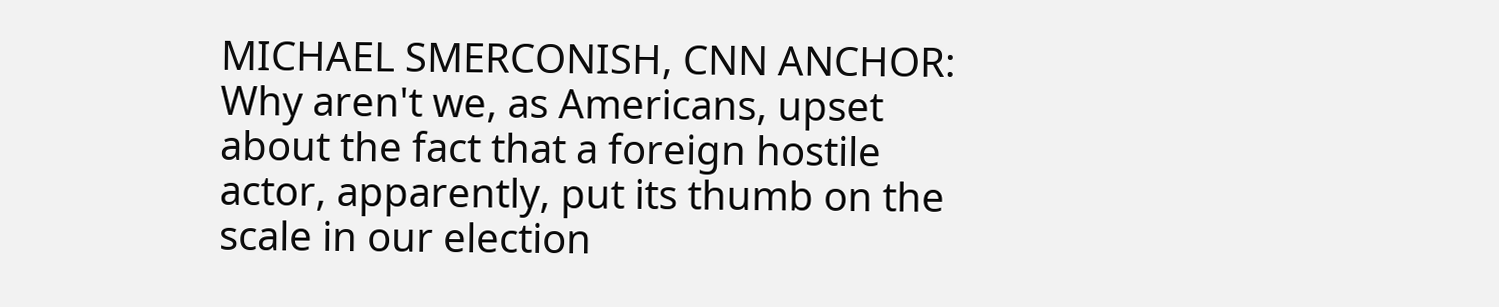MICHAEL SMERCONISH, CNN ANCHOR: Why aren't we, as Americans, upset about the fact that a foreign hostile actor, apparently, put its thumb on the scale in our election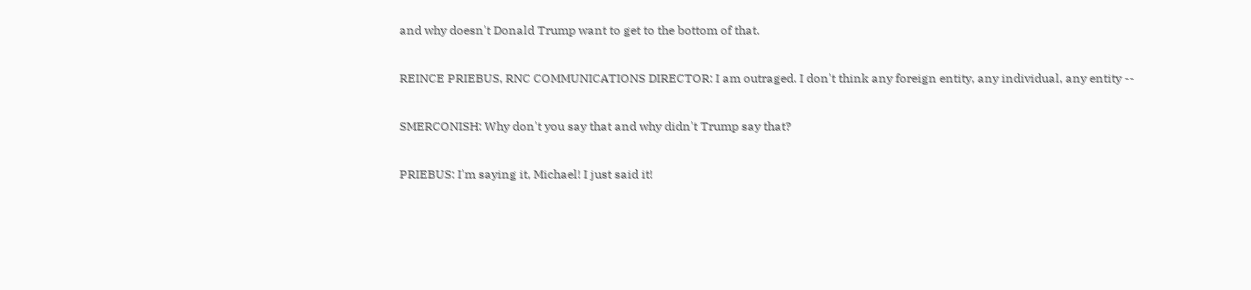and why doesn't Donald Trump want to get to the bottom of that.

REINCE PRIEBUS, RNC COMMUNICATIONS DIRECTOR: I am outraged. I don't think any foreign entity, any individual, any entity --

SMERCONISH: Why don't you say that and why didn't Trump say that?

PRIEBUS: I'm saying it, Michael! I just said it!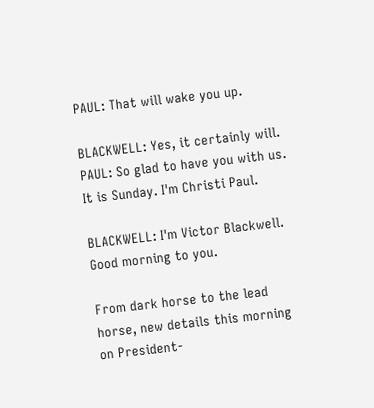PAUL: That will wake you up.

BLACKWELL: Yes, it certainly will. PAUL: So glad to have you with us. It is Sunday. I'm Christi Paul.

BLACKWELL: I'm Victor Blackwell. Good morning to you.

From dark horse to the lead horse, new details this morning on President-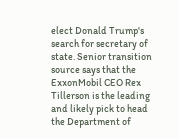elect Donald Trump's search for secretary of state. Senior transition source says that the ExxonMobil CEO Rex Tillerson is the leading and likely pick to head the Department of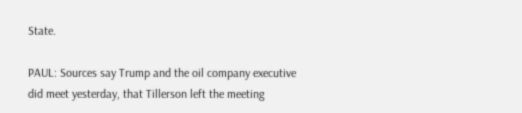State.

PAUL: Sources say Trump and the oil company executive did meet yesterday, that Tillerson left the meeting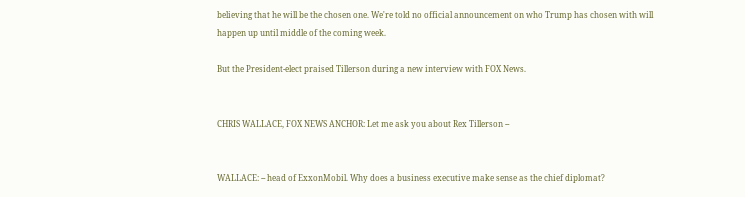believing that he will be the chosen one. We're told no official announcement on who Trump has chosen with will happen up until middle of the coming week.

But the President-elect praised Tillerson during a new interview with FOX News.


CHRIS WALLACE, FOX NEWS ANCHOR: Let me ask you about Rex Tillerson --


WALLACE: -- head of ExxonMobil. Why does a business executive make sense as the chief diplomat?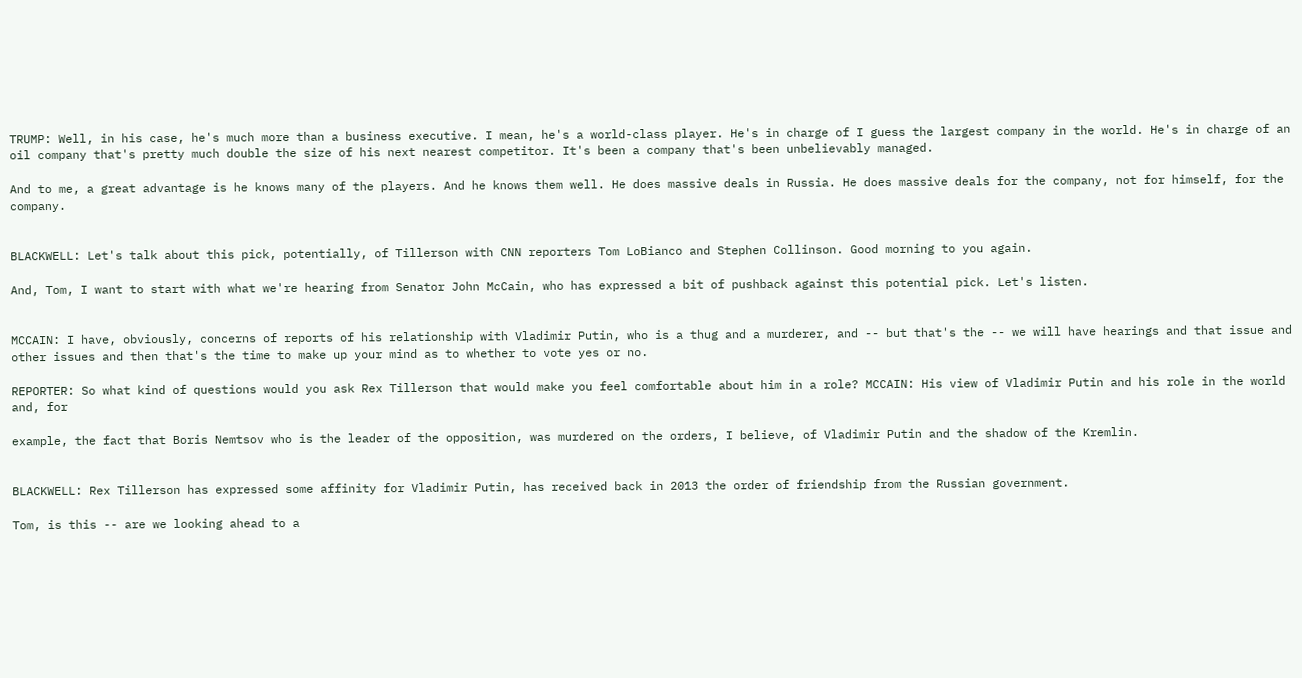TRUMP: Well, in his case, he's much more than a business executive. I mean, he's a world-class player. He's in charge of I guess the largest company in the world. He's in charge of an oil company that's pretty much double the size of his next nearest competitor. It's been a company that's been unbelievably managed.

And to me, a great advantage is he knows many of the players. And he knows them well. He does massive deals in Russia. He does massive deals for the company, not for himself, for the company.


BLACKWELL: Let's talk about this pick, potentially, of Tillerson with CNN reporters Tom LoBianco and Stephen Collinson. Good morning to you again.

And, Tom, I want to start with what we're hearing from Senator John McCain, who has expressed a bit of pushback against this potential pick. Let's listen.


MCCAIN: I have, obviously, concerns of reports of his relationship with Vladimir Putin, who is a thug and a murderer, and -- but that's the -- we will have hearings and that issue and other issues and then that's the time to make up your mind as to whether to vote yes or no.

REPORTER: So what kind of questions would you ask Rex Tillerson that would make you feel comfortable about him in a role? MCCAIN: His view of Vladimir Putin and his role in the world and, for

example, the fact that Boris Nemtsov who is the leader of the opposition, was murdered on the orders, I believe, of Vladimir Putin and the shadow of the Kremlin.


BLACKWELL: Rex Tillerson has expressed some affinity for Vladimir Putin, has received back in 2013 the order of friendship from the Russian government.

Tom, is this -- are we looking ahead to a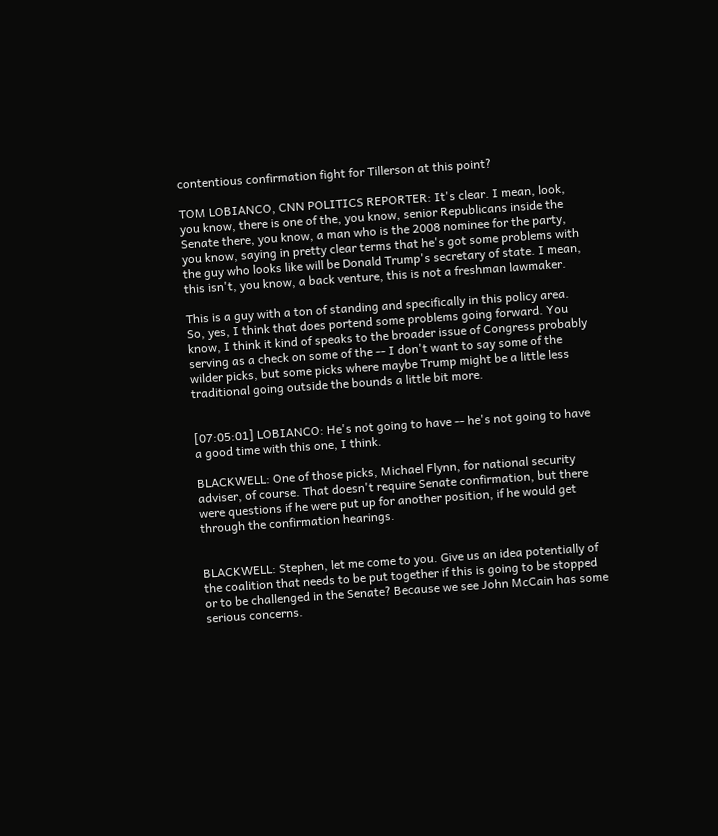contentious confirmation fight for Tillerson at this point?

TOM LOBIANCO, CNN POLITICS REPORTER: It's clear. I mean, look, you know, there is one of the, you know, senior Republicans inside the Senate there, you know, a man who is the 2008 nominee for the party, you know, saying in pretty clear terms that he's got some problems with the guy who looks like will be Donald Trump's secretary of state. I mean, this isn't, you know, a back venture, this is not a freshman lawmaker.

This is a guy with a ton of standing and specifically in this policy area. So, yes, I think that does portend some problems going forward. You know, I think it kind of speaks to the broader issue of Congress probably serving as a check on some of the -- I don't want to say some of the wilder picks, but some picks where maybe Trump might be a little less traditional going outside the bounds a little bit more.


[07:05:01] LOBIANCO: He's not going to have -- he's not going to have a good time with this one, I think.

BLACKWELL: One of those picks, Michael Flynn, for national security adviser, of course. That doesn't require Senate confirmation, but there were questions if he were put up for another position, if he would get through the confirmation hearings.


BLACKWELL: Stephen, let me come to you. Give us an idea potentially of the coalition that needs to be put together if this is going to be stopped or to be challenged in the Senate? Because we see John McCain has some serious concerns.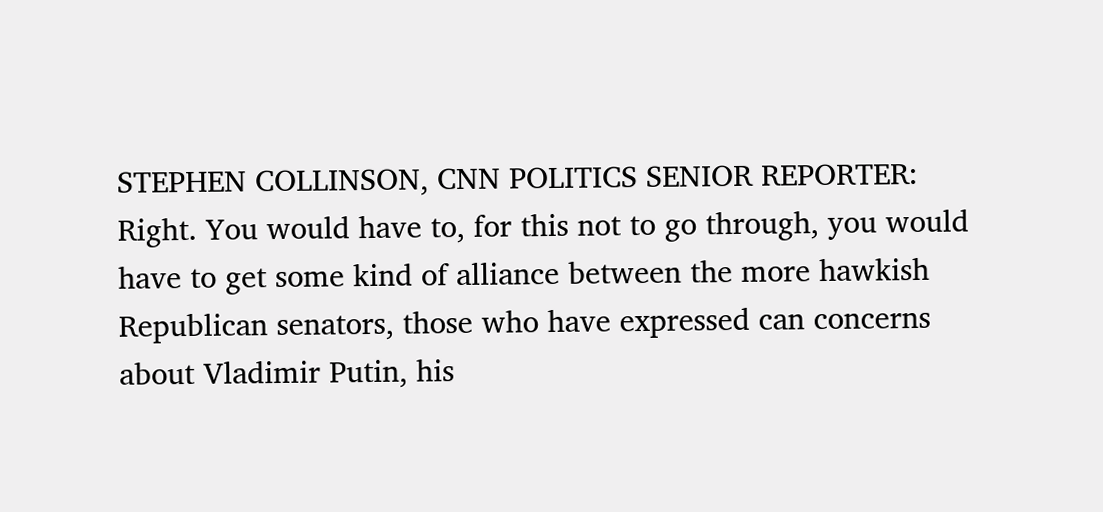STEPHEN COLLINSON, CNN POLITICS SENIOR REPORTER: Right. You would have to, for this not to go through, you would have to get some kind of alliance between the more hawkish Republican senators, those who have expressed can concerns about Vladimir Putin, his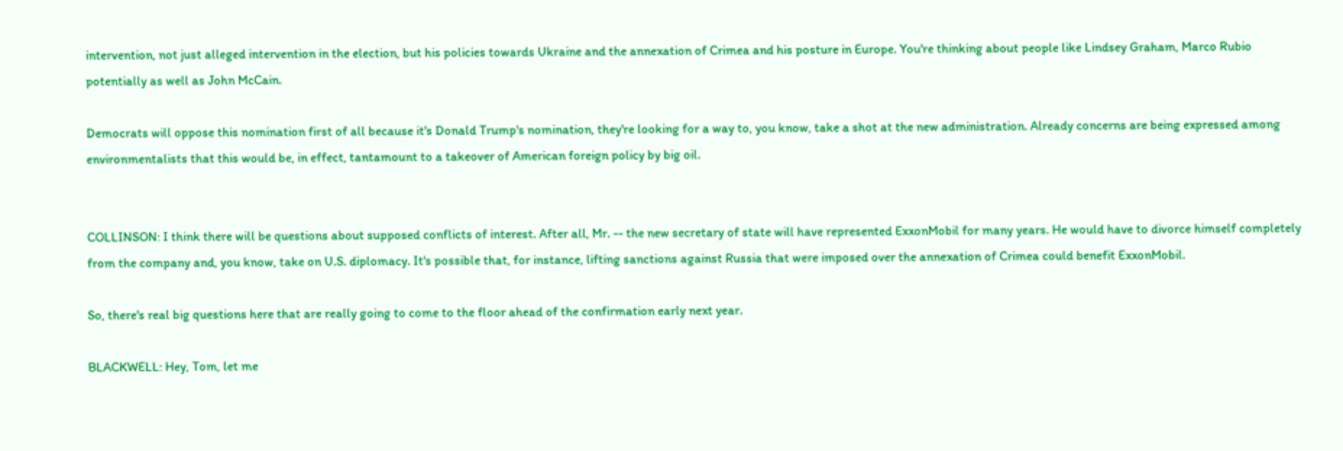intervention, not just alleged intervention in the election, but his policies towards Ukraine and the annexation of Crimea and his posture in Europe. You're thinking about people like Lindsey Graham, Marco Rubio potentially as well as John McCain.

Democrats will oppose this nomination first of all because it's Donald Trump's nomination, they're looking for a way to, you know, take a shot at the new administration. Already concerns are being expressed among environmentalists that this would be, in effect, tantamount to a takeover of American foreign policy by big oil.


COLLINSON: I think there will be questions about supposed conflicts of interest. After all, Mr. -- the new secretary of state will have represented ExxonMobil for many years. He would have to divorce himself completely from the company and, you know, take on U.S. diplomacy. It's possible that, for instance, lifting sanctions against Russia that were imposed over the annexation of Crimea could benefit ExxonMobil.

So, there's real big questions here that are really going to come to the floor ahead of the confirmation early next year.

BLACKWELL: Hey, Tom, let me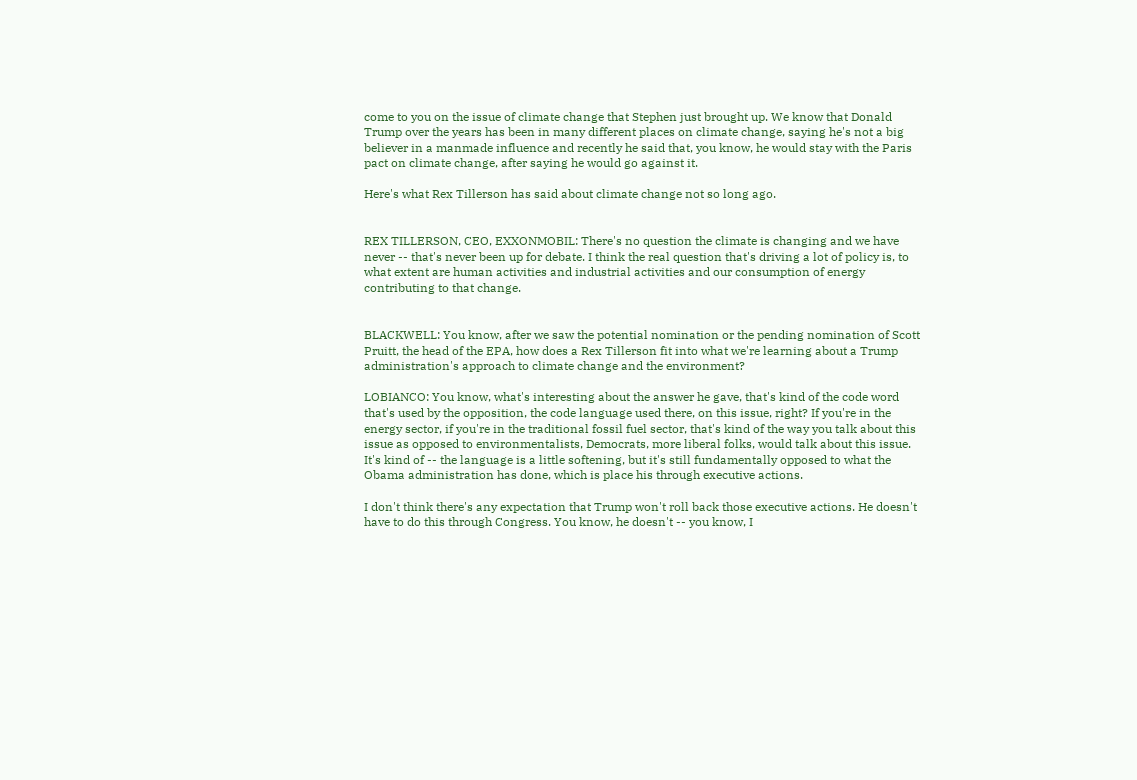come to you on the issue of climate change that Stephen just brought up. We know that Donald Trump over the years has been in many different places on climate change, saying he's not a big believer in a manmade influence and recently he said that, you know, he would stay with the Paris pact on climate change, after saying he would go against it.

Here's what Rex Tillerson has said about climate change not so long ago.


REX TILLERSON, CEO, EXXONMOBIL: There's no question the climate is changing and we have never -- that's never been up for debate. I think the real question that's driving a lot of policy is, to what extent are human activities and industrial activities and our consumption of energy contributing to that change.


BLACKWELL: You know, after we saw the potential nomination or the pending nomination of Scott Pruitt, the head of the EPA, how does a Rex Tillerson fit into what we're learning about a Trump administration's approach to climate change and the environment?

LOBIANCO: You know, what's interesting about the answer he gave, that's kind of the code word that's used by the opposition, the code language used there, on this issue, right? If you're in the energy sector, if you're in the traditional fossil fuel sector, that's kind of the way you talk about this issue as opposed to environmentalists, Democrats, more liberal folks, would talk about this issue. It's kind of -- the language is a little softening, but it's still fundamentally opposed to what the Obama administration has done, which is place his through executive actions.

I don't think there's any expectation that Trump won't roll back those executive actions. He doesn't have to do this through Congress. You know, he doesn't -- you know, I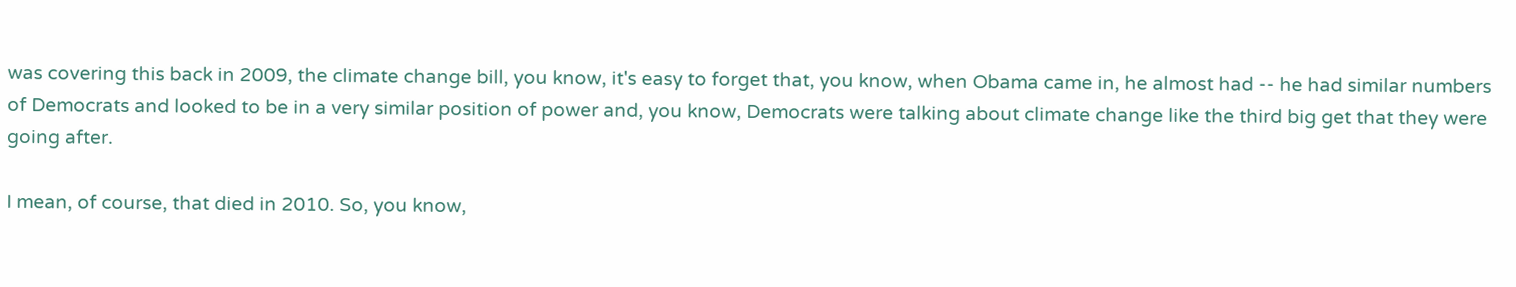was covering this back in 2009, the climate change bill, you know, it's easy to forget that, you know, when Obama came in, he almost had -- he had similar numbers of Democrats and looked to be in a very similar position of power and, you know, Democrats were talking about climate change like the third big get that they were going after.

I mean, of course, that died in 2010. So, you know,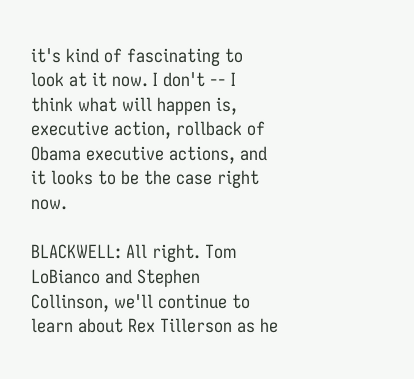it's kind of fascinating to look at it now. I don't -- I think what will happen is, executive action, rollback of Obama executive actions, and it looks to be the case right now.

BLACKWELL: All right. Tom LoBianco and Stephen Collinson, we'll continue to learn about Rex Tillerson as he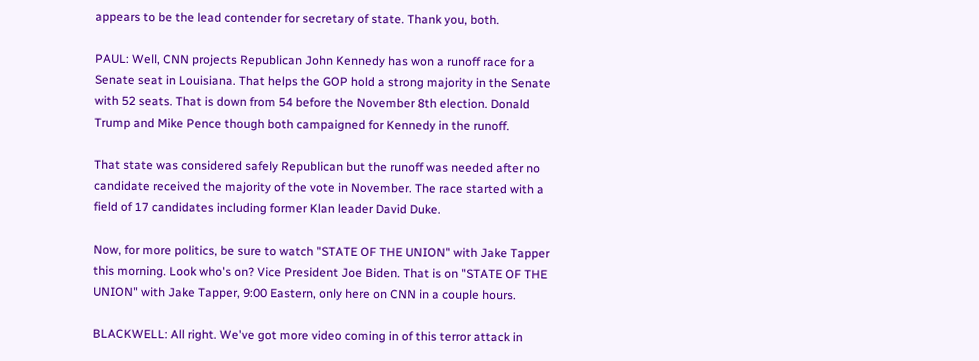appears to be the lead contender for secretary of state. Thank you, both.

PAUL: Well, CNN projects Republican John Kennedy has won a runoff race for a Senate seat in Louisiana. That helps the GOP hold a strong majority in the Senate with 52 seats. That is down from 54 before the November 8th election. Donald Trump and Mike Pence though both campaigned for Kennedy in the runoff.

That state was considered safely Republican but the runoff was needed after no candidate received the majority of the vote in November. The race started with a field of 17 candidates including former Klan leader David Duke.

Now, for more politics, be sure to watch "STATE OF THE UNION" with Jake Tapper this morning. Look who's on? Vice President Joe Biden. That is on "STATE OF THE UNION" with Jake Tapper, 9:00 Eastern, only here on CNN in a couple hours.

BLACKWELL: All right. We've got more video coming in of this terror attack in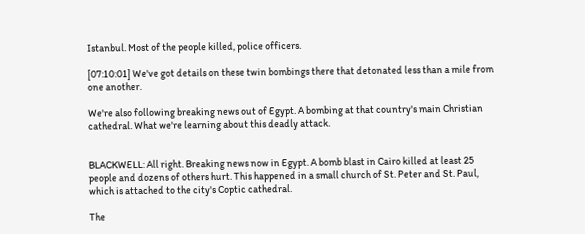Istanbul. Most of the people killed, police officers.

[07:10:01] We've got details on these twin bombings there that detonated less than a mile from one another.

We're also following breaking news out of Egypt. A bombing at that country's main Christian cathedral. What we're learning about this deadly attack.


BLACKWELL: All right. Breaking news now in Egypt. A bomb blast in Cairo killed at least 25 people and dozens of others hurt. This happened in a small church of St. Peter and St. Paul, which is attached to the city's Coptic cathedral.

The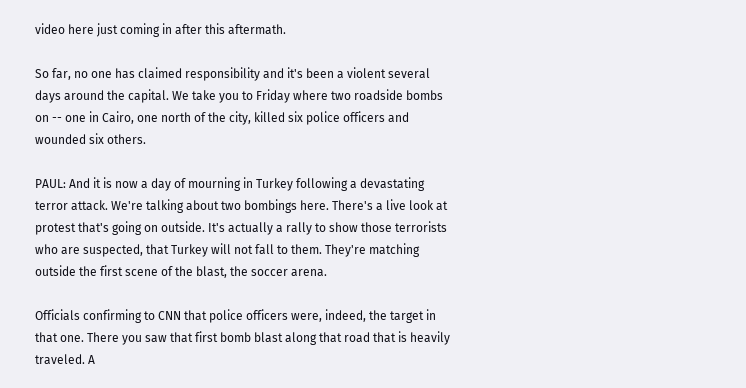video here just coming in after this aftermath.

So far, no one has claimed responsibility and it's been a violent several days around the capital. We take you to Friday where two roadside bombs on -- one in Cairo, one north of the city, killed six police officers and wounded six others.

PAUL: And it is now a day of mourning in Turkey following a devastating terror attack. We're talking about two bombings here. There's a live look at protest that's going on outside. It's actually a rally to show those terrorists who are suspected, that Turkey will not fall to them. They're matching outside the first scene of the blast, the soccer arena.

Officials confirming to CNN that police officers were, indeed, the target in that one. There you saw that first bomb blast along that road that is heavily traveled. A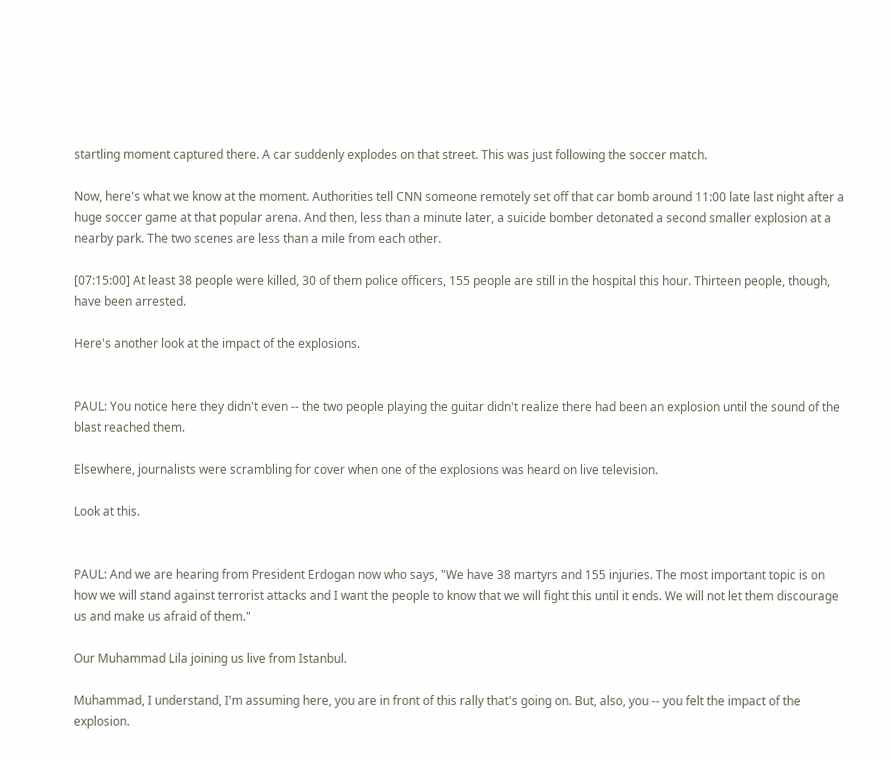startling moment captured there. A car suddenly explodes on that street. This was just following the soccer match.

Now, here's what we know at the moment. Authorities tell CNN someone remotely set off that car bomb around 11:00 late last night after a huge soccer game at that popular arena. And then, less than a minute later, a suicide bomber detonated a second smaller explosion at a nearby park. The two scenes are less than a mile from each other.

[07:15:00] At least 38 people were killed, 30 of them police officers, 155 people are still in the hospital this hour. Thirteen people, though, have been arrested.

Here's another look at the impact of the explosions.


PAUL: You notice here they didn't even -- the two people playing the guitar didn't realize there had been an explosion until the sound of the blast reached them.

Elsewhere, journalists were scrambling for cover when one of the explosions was heard on live television.

Look at this.


PAUL: And we are hearing from President Erdogan now who says, "We have 38 martyrs and 155 injuries. The most important topic is on how we will stand against terrorist attacks and I want the people to know that we will fight this until it ends. We will not let them discourage us and make us afraid of them."

Our Muhammad Lila joining us live from Istanbul.

Muhammad, I understand, I'm assuming here, you are in front of this rally that's going on. But, also, you -- you felt the impact of the explosion.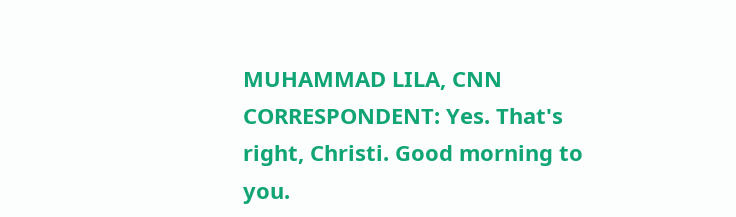MUHAMMAD LILA, CNN CORRESPONDENT: Yes. That's right, Christi. Good morning to you.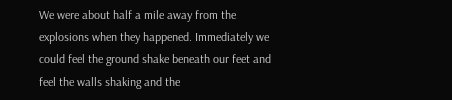We were about half a mile away from the explosions when they happened. Immediately we could feel the ground shake beneath our feet and feel the walls shaking and the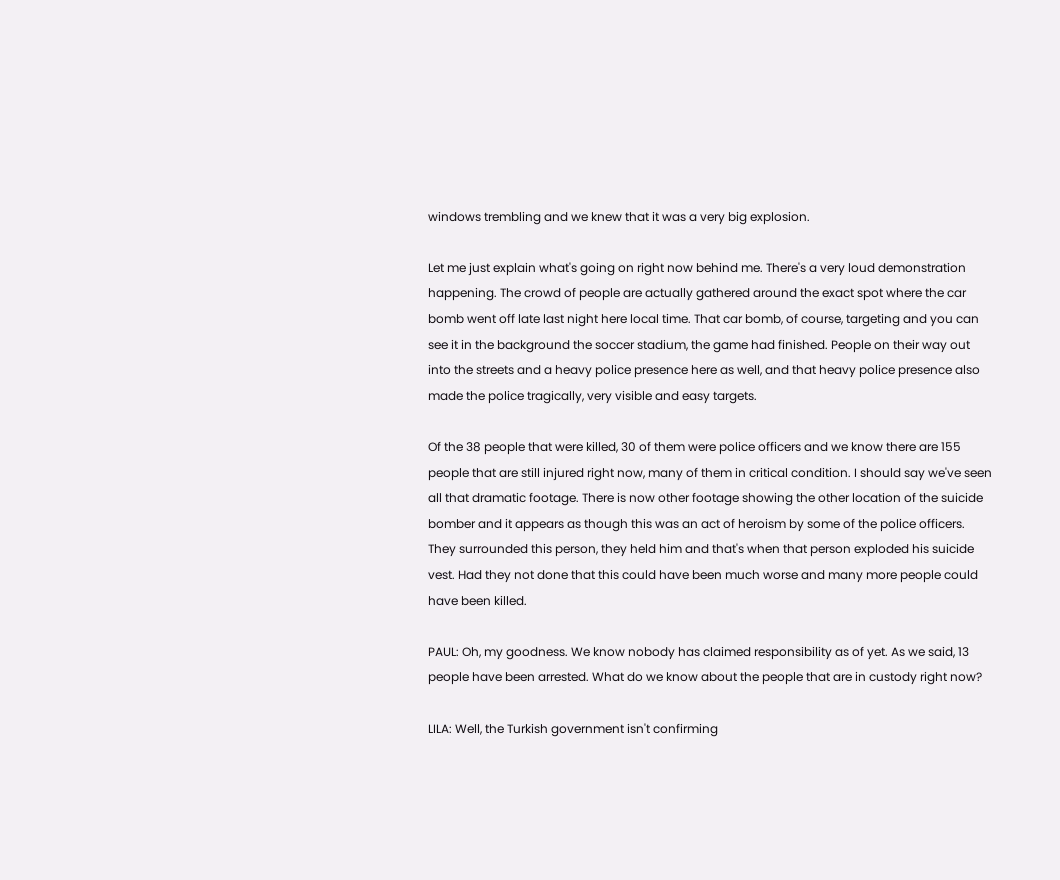windows trembling and we knew that it was a very big explosion.

Let me just explain what's going on right now behind me. There's a very loud demonstration happening. The crowd of people are actually gathered around the exact spot where the car bomb went off late last night here local time. That car bomb, of course, targeting and you can see it in the background the soccer stadium, the game had finished. People on their way out into the streets and a heavy police presence here as well, and that heavy police presence also made the police tragically, very visible and easy targets.

Of the 38 people that were killed, 30 of them were police officers and we know there are 155 people that are still injured right now, many of them in critical condition. I should say we've seen all that dramatic footage. There is now other footage showing the other location of the suicide bomber and it appears as though this was an act of heroism by some of the police officers. They surrounded this person, they held him and that's when that person exploded his suicide vest. Had they not done that this could have been much worse and many more people could have been killed.

PAUL: Oh, my goodness. We know nobody has claimed responsibility as of yet. As we said, 13 people have been arrested. What do we know about the people that are in custody right now?

LILA: Well, the Turkish government isn't confirming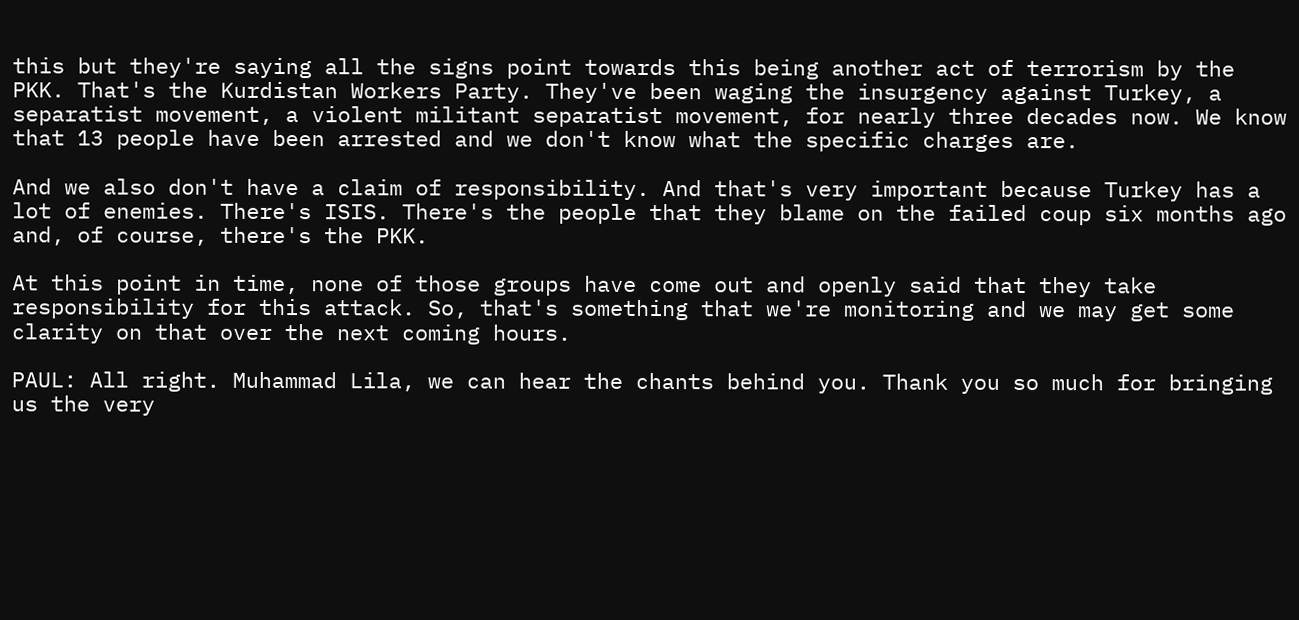this but they're saying all the signs point towards this being another act of terrorism by the PKK. That's the Kurdistan Workers Party. They've been waging the insurgency against Turkey, a separatist movement, a violent militant separatist movement, for nearly three decades now. We know that 13 people have been arrested and we don't know what the specific charges are.

And we also don't have a claim of responsibility. And that's very important because Turkey has a lot of enemies. There's ISIS. There's the people that they blame on the failed coup six months ago and, of course, there's the PKK.

At this point in time, none of those groups have come out and openly said that they take responsibility for this attack. So, that's something that we're monitoring and we may get some clarity on that over the next coming hours.

PAUL: All right. Muhammad Lila, we can hear the chants behind you. Thank you so much for bringing us the very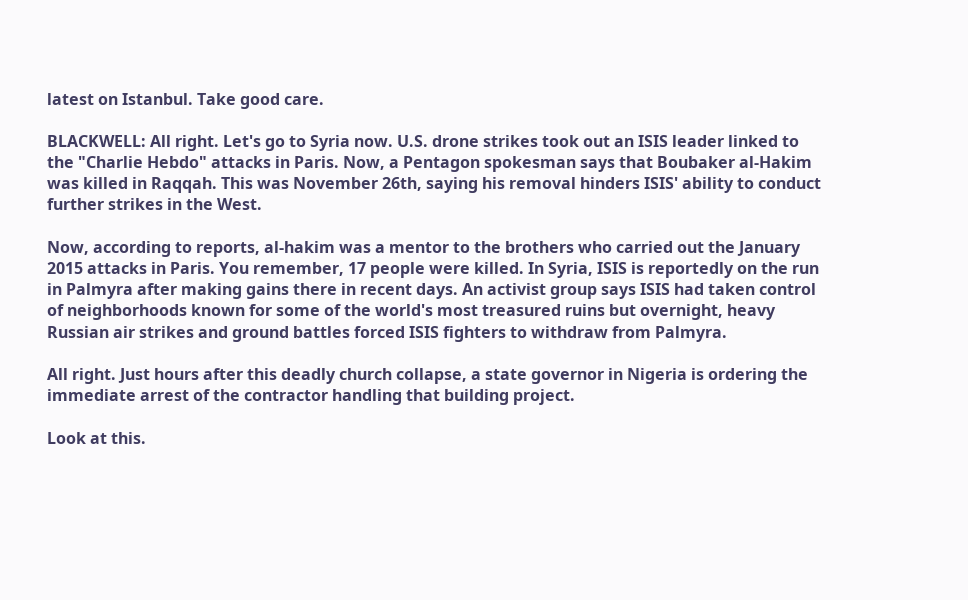latest on Istanbul. Take good care.

BLACKWELL: All right. Let's go to Syria now. U.S. drone strikes took out an ISIS leader linked to the "Charlie Hebdo" attacks in Paris. Now, a Pentagon spokesman says that Boubaker al-Hakim was killed in Raqqah. This was November 26th, saying his removal hinders ISIS' ability to conduct further strikes in the West.

Now, according to reports, al-hakim was a mentor to the brothers who carried out the January 2015 attacks in Paris. You remember, 17 people were killed. In Syria, ISIS is reportedly on the run in Palmyra after making gains there in recent days. An activist group says ISIS had taken control of neighborhoods known for some of the world's most treasured ruins but overnight, heavy Russian air strikes and ground battles forced ISIS fighters to withdraw from Palmyra.

All right. Just hours after this deadly church collapse, a state governor in Nigeria is ordering the immediate arrest of the contractor handling that building project.

Look at this.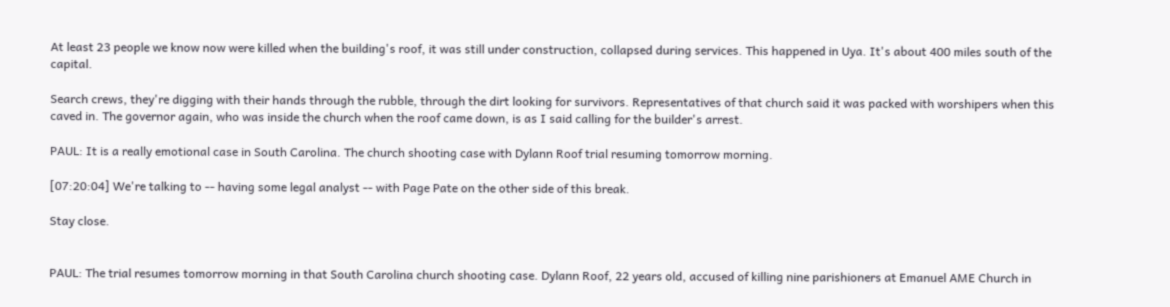At least 23 people we know now were killed when the building's roof, it was still under construction, collapsed during services. This happened in Uya. It's about 400 miles south of the capital.

Search crews, they're digging with their hands through the rubble, through the dirt looking for survivors. Representatives of that church said it was packed with worshipers when this caved in. The governor again, who was inside the church when the roof came down, is as I said calling for the builder's arrest.

PAUL: It is a really emotional case in South Carolina. The church shooting case with Dylann Roof trial resuming tomorrow morning.

[07:20:04] We're talking to -- having some legal analyst -- with Page Pate on the other side of this break.

Stay close.


PAUL: The trial resumes tomorrow morning in that South Carolina church shooting case. Dylann Roof, 22 years old, accused of killing nine parishioners at Emanuel AME Church in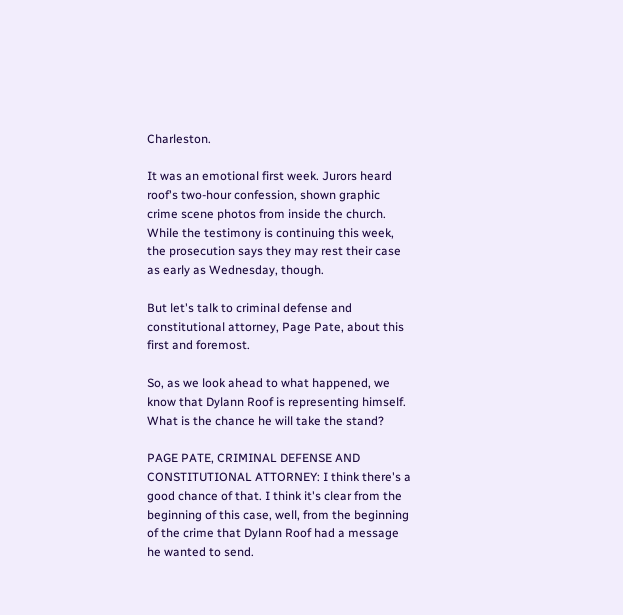Charleston.

It was an emotional first week. Jurors heard roof's two-hour confession, shown graphic crime scene photos from inside the church. While the testimony is continuing this week, the prosecution says they may rest their case as early as Wednesday, though.

But let's talk to criminal defense and constitutional attorney, Page Pate, about this first and foremost.

So, as we look ahead to what happened, we know that Dylann Roof is representing himself. What is the chance he will take the stand?

PAGE PATE, CRIMINAL DEFENSE AND CONSTITUTIONAL ATTORNEY: I think there's a good chance of that. I think it's clear from the beginning of this case, well, from the beginning of the crime that Dylann Roof had a message he wanted to send.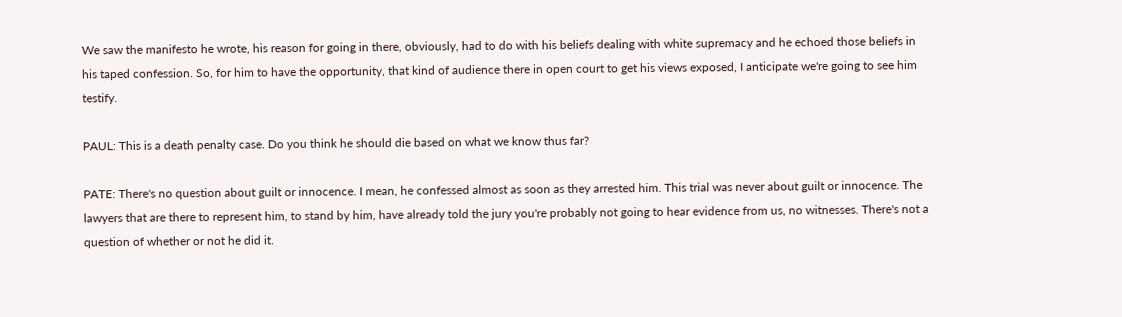We saw the manifesto he wrote, his reason for going in there, obviously, had to do with his beliefs dealing with white supremacy and he echoed those beliefs in his taped confession. So, for him to have the opportunity, that kind of audience there in open court to get his views exposed, I anticipate we're going to see him testify.

PAUL: This is a death penalty case. Do you think he should die based on what we know thus far?

PATE: There's no question about guilt or innocence. I mean, he confessed almost as soon as they arrested him. This trial was never about guilt or innocence. The lawyers that are there to represent him, to stand by him, have already told the jury you're probably not going to hear evidence from us, no witnesses. There's not a question of whether or not he did it.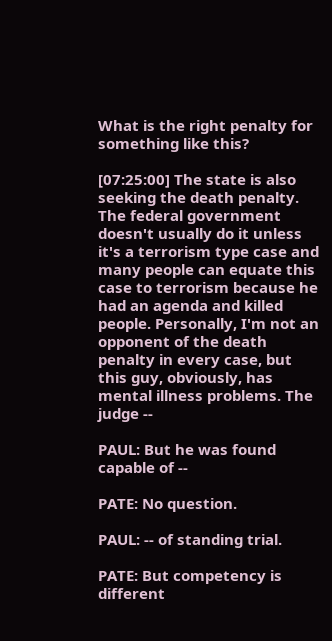What is the right penalty for something like this?

[07:25:00] The state is also seeking the death penalty. The federal government doesn't usually do it unless it's a terrorism type case and many people can equate this case to terrorism because he had an agenda and killed people. Personally, I'm not an opponent of the death penalty in every case, but this guy, obviously, has mental illness problems. The judge --

PAUL: But he was found capable of --

PATE: No question.

PAUL: -- of standing trial.

PATE: But competency is different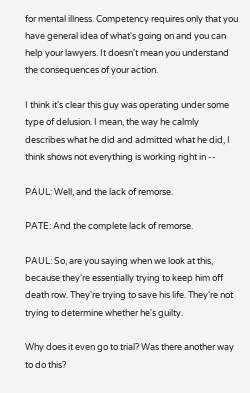for mental illness. Competency requires only that you have general idea of what's going on and you can help your lawyers. It doesn't mean you understand the consequences of your action.

I think it's clear this guy was operating under some type of delusion. I mean, the way he calmly describes what he did and admitted what he did, I think shows not everything is working right in --

PAUL: Well, and the lack of remorse.

PATE: And the complete lack of remorse.

PAUL: So, are you saying when we look at this, because they're essentially trying to keep him off death row. They're trying to save his life. They're not trying to determine whether he's guilty.

Why does it even go to trial? Was there another way to do this?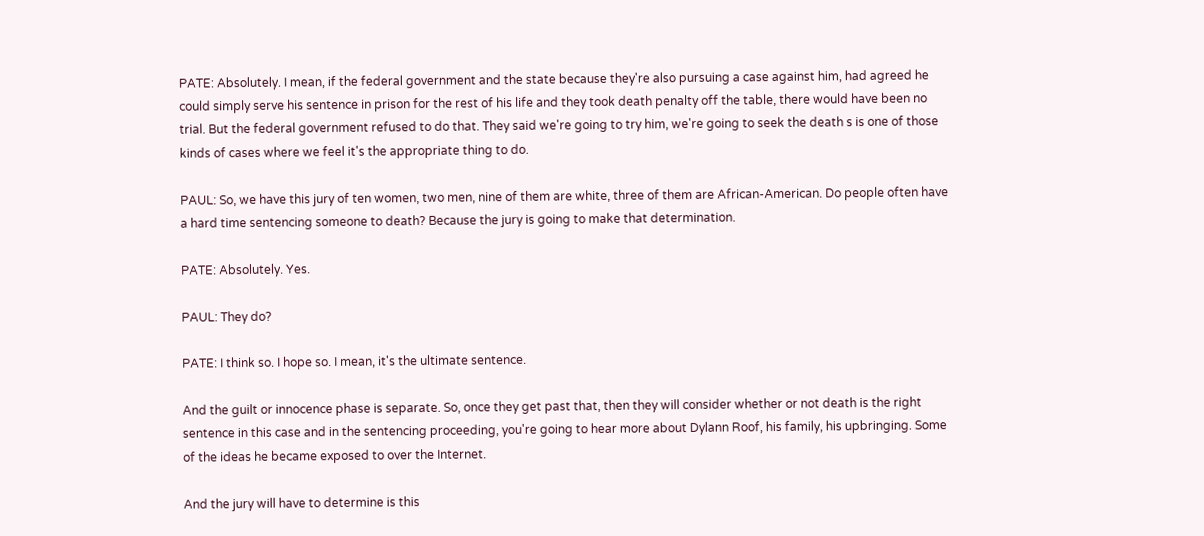PATE: Absolutely. I mean, if the federal government and the state because they're also pursuing a case against him, had agreed he could simply serve his sentence in prison for the rest of his life and they took death penalty off the table, there would have been no trial. But the federal government refused to do that. They said we're going to try him, we're going to seek the death s is one of those kinds of cases where we feel it's the appropriate thing to do.

PAUL: So, we have this jury of ten women, two men, nine of them are white, three of them are African-American. Do people often have a hard time sentencing someone to death? Because the jury is going to make that determination.

PATE: Absolutely. Yes.

PAUL: They do?

PATE: I think so. I hope so. I mean, it's the ultimate sentence.

And the guilt or innocence phase is separate. So, once they get past that, then they will consider whether or not death is the right sentence in this case and in the sentencing proceeding, you're going to hear more about Dylann Roof, his family, his upbringing. Some of the ideas he became exposed to over the Internet.

And the jury will have to determine is this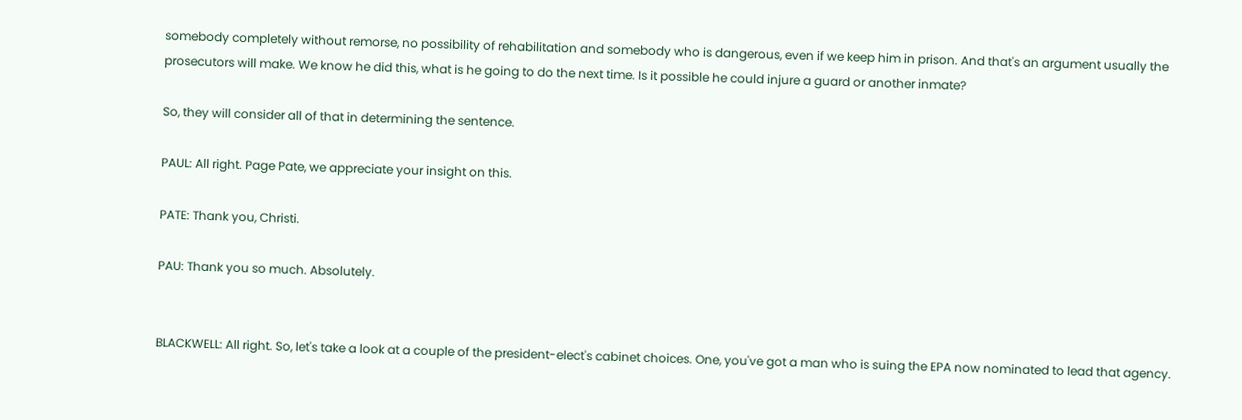somebody completely without remorse, no possibility of rehabilitation and somebody who is dangerous, even if we keep him in prison. And that's an argument usually the prosecutors will make. We know he did this, what is he going to do the next time. Is it possible he could injure a guard or another inmate?

So, they will consider all of that in determining the sentence.

PAUL: All right. Page Pate, we appreciate your insight on this.

PATE: Thank you, Christi.

PAU: Thank you so much. Absolutely.


BLACKWELL: All right. So, let's take a look at a couple of the president-elect's cabinet choices. One, you've got a man who is suing the EPA now nominated to lead that agency.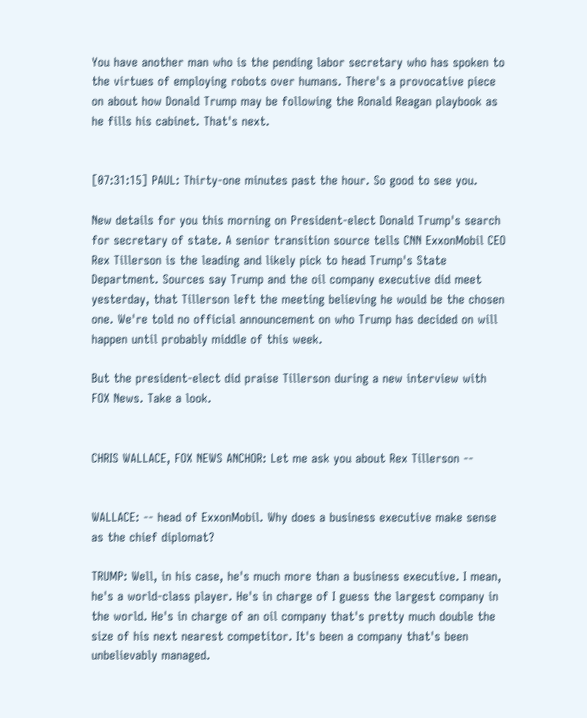You have another man who is the pending labor secretary who has spoken to the virtues of employing robots over humans. There's a provocative piece on about how Donald Trump may be following the Ronald Reagan playbook as he fills his cabinet. That's next.


[07:31:15] PAUL: Thirty-one minutes past the hour. So good to see you.

New details for you this morning on President-elect Donald Trump's search for secretary of state. A senior transition source tells CNN ExxonMobil CEO Rex Tillerson is the leading and likely pick to head Trump's State Department. Sources say Trump and the oil company executive did meet yesterday, that Tillerson left the meeting believing he would be the chosen one. We're told no official announcement on who Trump has decided on will happen until probably middle of this week.

But the president-elect did praise Tillerson during a new interview with FOX News. Take a look.


CHRIS WALLACE, FOX NEWS ANCHOR: Let me ask you about Rex Tillerson --


WALLACE: -- head of ExxonMobil. Why does a business executive make sense as the chief diplomat?

TRUMP: Well, in his case, he's much more than a business executive. I mean, he's a world-class player. He's in charge of I guess the largest company in the world. He's in charge of an oil company that's pretty much double the size of his next nearest competitor. It's been a company that's been unbelievably managed.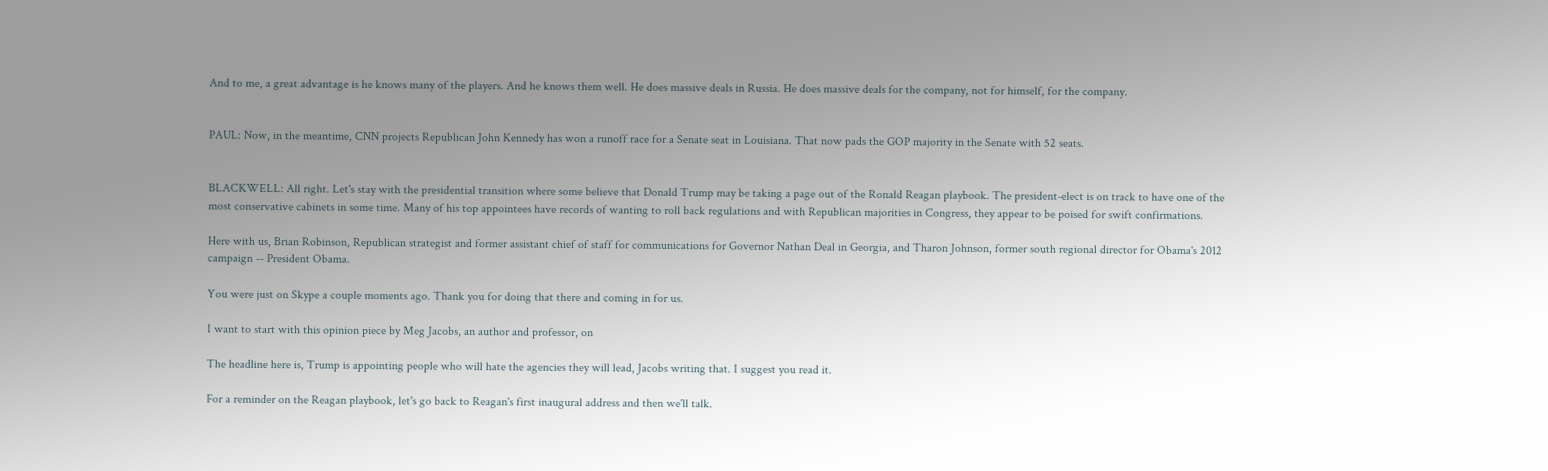And to me, a great advantage is he knows many of the players. And he knows them well. He does massive deals in Russia. He does massive deals for the company, not for himself, for the company.


PAUL: Now, in the meantime, CNN projects Republican John Kennedy has won a runoff race for a Senate seat in Louisiana. That now pads the GOP majority in the Senate with 52 seats.


BLACKWELL: All right. Let's stay with the presidential transition where some believe that Donald Trump may be taking a page out of the Ronald Reagan playbook. The president-elect is on track to have one of the most conservative cabinets in some time. Many of his top appointees have records of wanting to roll back regulations and with Republican majorities in Congress, they appear to be poised for swift confirmations.

Here with us, Brian Robinson, Republican strategist and former assistant chief of staff for communications for Governor Nathan Deal in Georgia, and Tharon Johnson, former south regional director for Obama's 2012 campaign -- President Obama.

You were just on Skype a couple moments ago. Thank you for doing that there and coming in for us.

I want to start with this opinion piece by Meg Jacobs, an author and professor, on

The headline here is, Trump is appointing people who will hate the agencies they will lead, Jacobs writing that. I suggest you read it.

For a reminder on the Reagan playbook, let's go back to Reagan's first inaugural address and then we'll talk.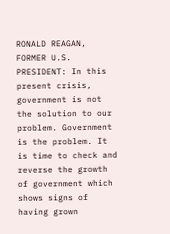RONALD REAGAN, FORMER U.S. PRESIDENT: In this present crisis, government is not the solution to our problem. Government is the problem. It is time to check and reverse the growth of government which shows signs of having grown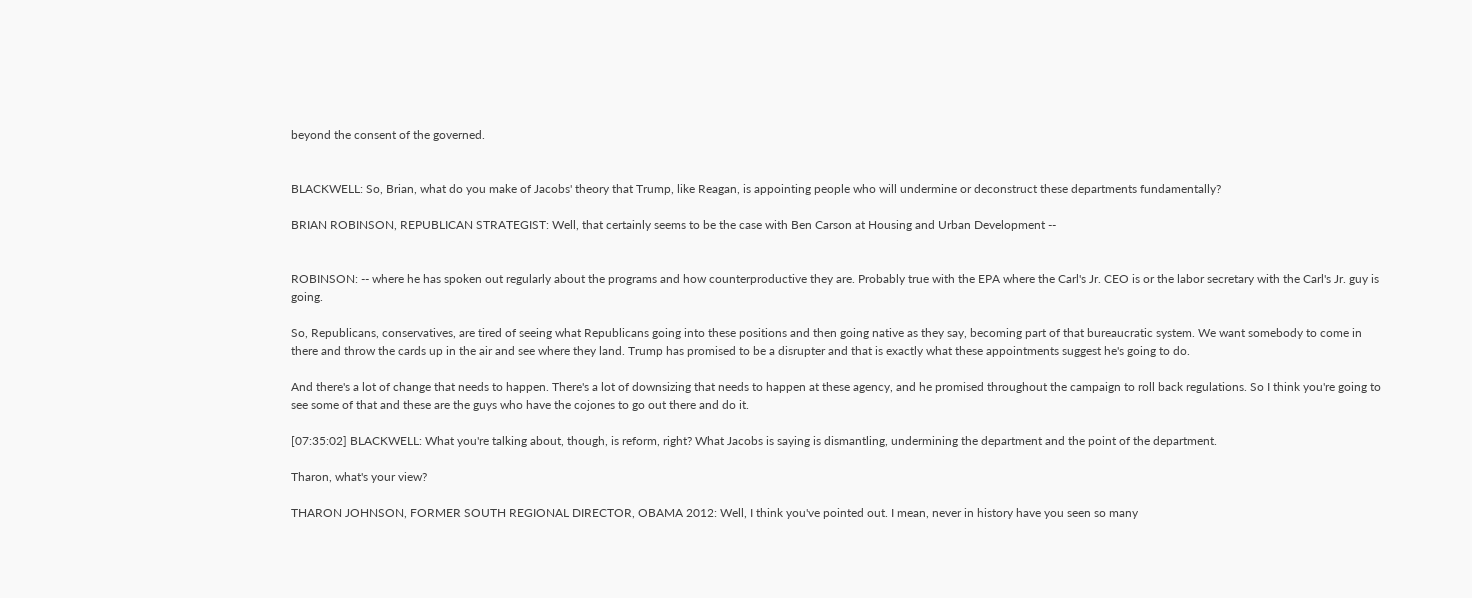beyond the consent of the governed.


BLACKWELL: So, Brian, what do you make of Jacobs' theory that Trump, like Reagan, is appointing people who will undermine or deconstruct these departments fundamentally?

BRIAN ROBINSON, REPUBLICAN STRATEGIST: Well, that certainly seems to be the case with Ben Carson at Housing and Urban Development --


ROBINSON: -- where he has spoken out regularly about the programs and how counterproductive they are. Probably true with the EPA where the Carl's Jr. CEO is or the labor secretary with the Carl's Jr. guy is going.

So, Republicans, conservatives, are tired of seeing what Republicans going into these positions and then going native as they say, becoming part of that bureaucratic system. We want somebody to come in there and throw the cards up in the air and see where they land. Trump has promised to be a disrupter and that is exactly what these appointments suggest he's going to do.

And there's a lot of change that needs to happen. There's a lot of downsizing that needs to happen at these agency, and he promised throughout the campaign to roll back regulations. So I think you're going to see some of that and these are the guys who have the cojones to go out there and do it.

[07:35:02] BLACKWELL: What you're talking about, though, is reform, right? What Jacobs is saying is dismantling, undermining the department and the point of the department.

Tharon, what's your view?

THARON JOHNSON, FORMER SOUTH REGIONAL DIRECTOR, OBAMA 2012: Well, I think you've pointed out. I mean, never in history have you seen so many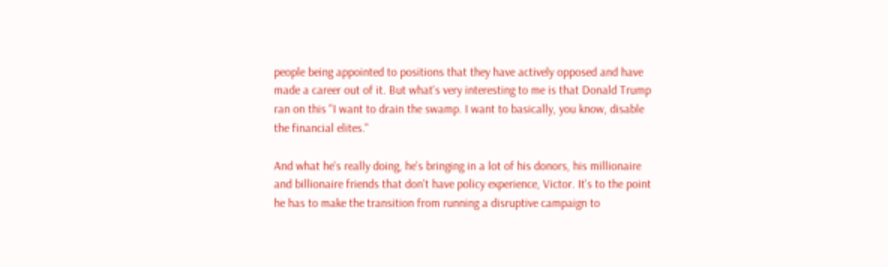people being appointed to positions that they have actively opposed and have made a career out of it. But what's very interesting to me is that Donald Trump ran on this "I want to drain the swamp. I want to basically, you know, disable the financial elites."

And what he's really doing, he's bringing in a lot of his donors, his millionaire and billionaire friends that don't have policy experience, Victor. It's to the point he has to make the transition from running a disruptive campaign to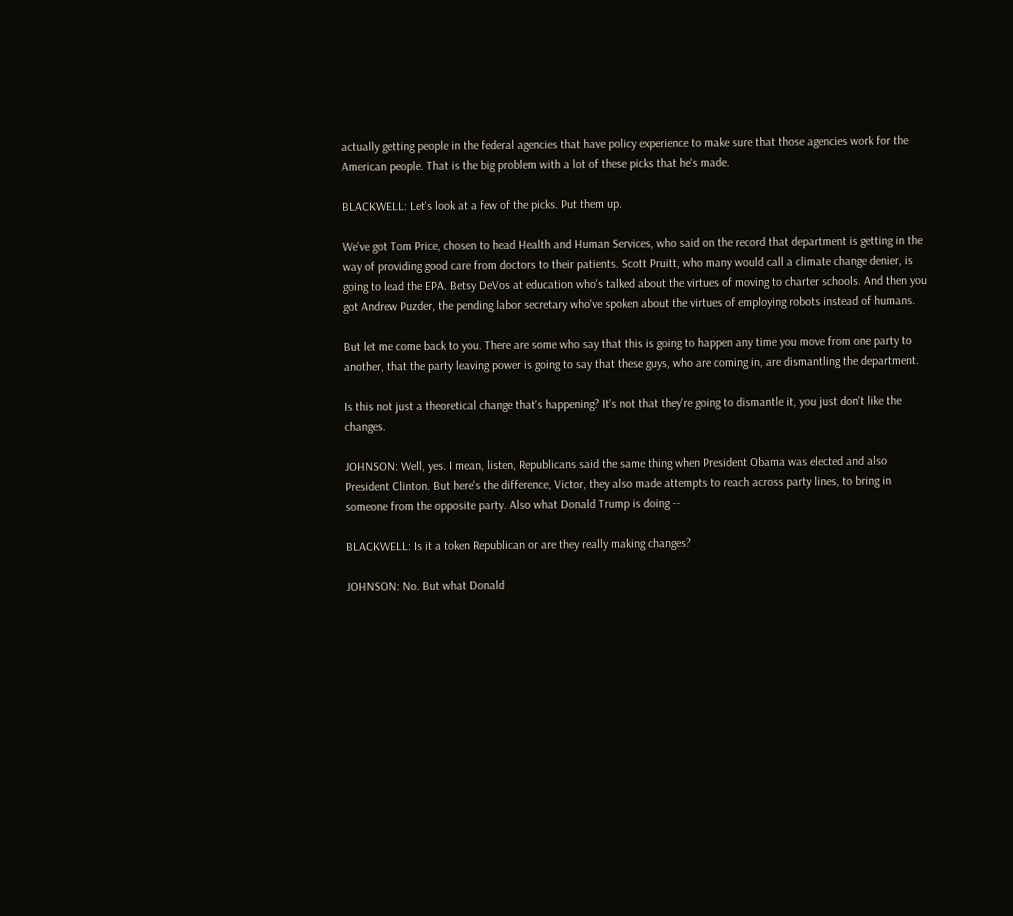actually getting people in the federal agencies that have policy experience to make sure that those agencies work for the American people. That is the big problem with a lot of these picks that he's made.

BLACKWELL: Let's look at a few of the picks. Put them up.

We've got Tom Price, chosen to head Health and Human Services, who said on the record that department is getting in the way of providing good care from doctors to their patients. Scott Pruitt, who many would call a climate change denier, is going to lead the EPA. Betsy DeVos at education who's talked about the virtues of moving to charter schools. And then you got Andrew Puzder, the pending labor secretary who've spoken about the virtues of employing robots instead of humans.

But let me come back to you. There are some who say that this is going to happen any time you move from one party to another, that the party leaving power is going to say that these guys, who are coming in, are dismantling the department.

Is this not just a theoretical change that's happening? It's not that they're going to dismantle it, you just don't like the changes.

JOHNSON: Well, yes. I mean, listen, Republicans said the same thing when President Obama was elected and also President Clinton. But here's the difference, Victor, they also made attempts to reach across party lines, to bring in someone from the opposite party. Also what Donald Trump is doing --

BLACKWELL: Is it a token Republican or are they really making changes?

JOHNSON: No. But what Donald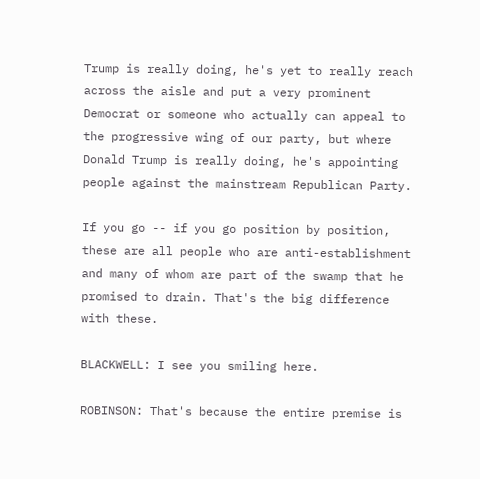Trump is really doing, he's yet to really reach across the aisle and put a very prominent Democrat or someone who actually can appeal to the progressive wing of our party, but where Donald Trump is really doing, he's appointing people against the mainstream Republican Party.

If you go -- if you go position by position, these are all people who are anti-establishment and many of whom are part of the swamp that he promised to drain. That's the big difference with these.

BLACKWELL: I see you smiling here.

ROBINSON: That's because the entire premise is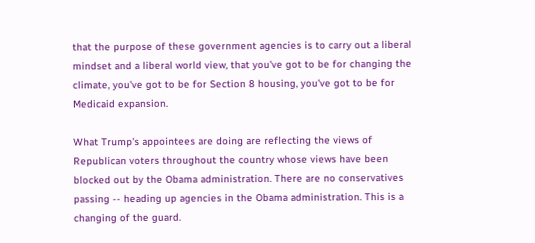that the purpose of these government agencies is to carry out a liberal mindset and a liberal world view, that you've got to be for changing the climate, you've got to be for Section 8 housing, you've got to be for Medicaid expansion.

What Trump's appointees are doing are reflecting the views of Republican voters throughout the country whose views have been blocked out by the Obama administration. There are no conservatives passing -- heading up agencies in the Obama administration. This is a changing of the guard.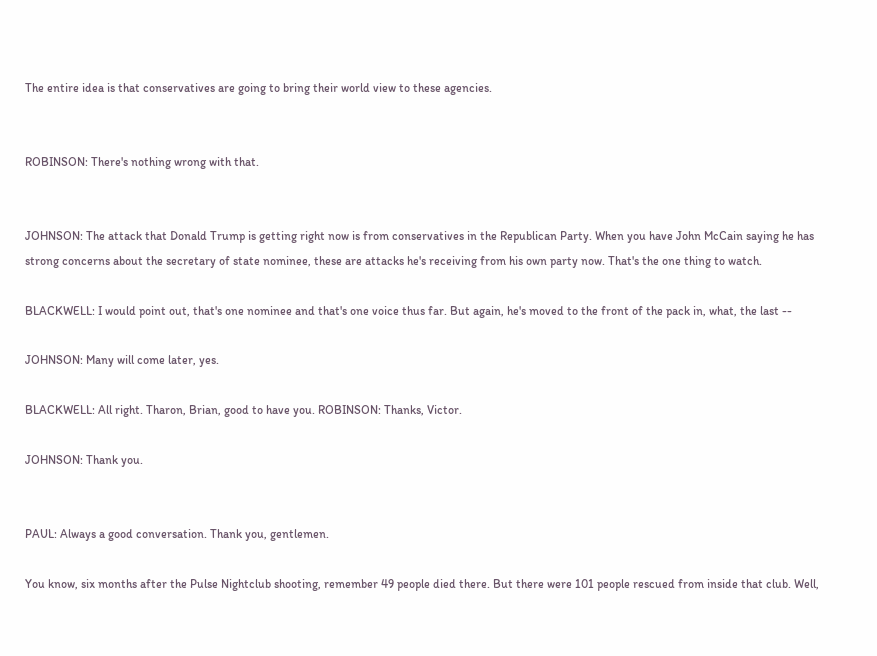The entire idea is that conservatives are going to bring their world view to these agencies.


ROBINSON: There's nothing wrong with that.


JOHNSON: The attack that Donald Trump is getting right now is from conservatives in the Republican Party. When you have John McCain saying he has strong concerns about the secretary of state nominee, these are attacks he's receiving from his own party now. That's the one thing to watch.

BLACKWELL: I would point out, that's one nominee and that's one voice thus far. But again, he's moved to the front of the pack in, what, the last --

JOHNSON: Many will come later, yes.

BLACKWELL: All right. Tharon, Brian, good to have you. ROBINSON: Thanks, Victor.

JOHNSON: Thank you.


PAUL: Always a good conversation. Thank you, gentlemen.

You know, six months after the Pulse Nightclub shooting, remember 49 people died there. But there were 101 people rescued from inside that club. Well,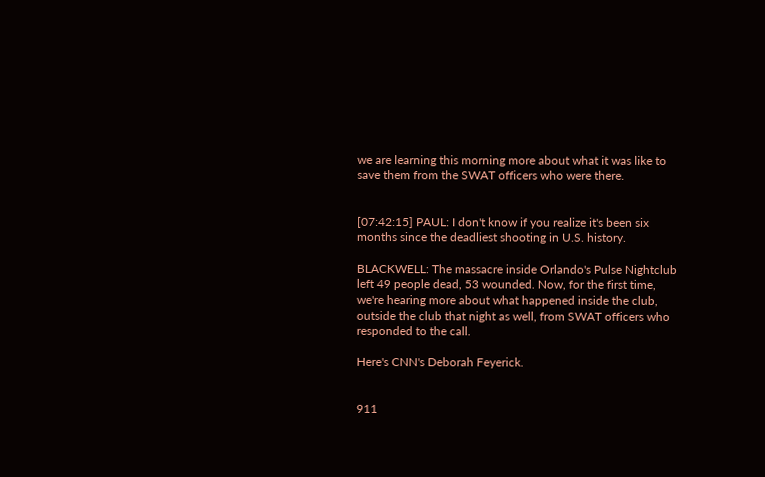we are learning this morning more about what it was like to save them from the SWAT officers who were there.


[07:42:15] PAUL: I don't know if you realize it's been six months since the deadliest shooting in U.S. history.

BLACKWELL: The massacre inside Orlando's Pulse Nightclub left 49 people dead, 53 wounded. Now, for the first time, we're hearing more about what happened inside the club, outside the club that night as well, from SWAT officers who responded to the call.

Here's CNN's Deborah Feyerick.


911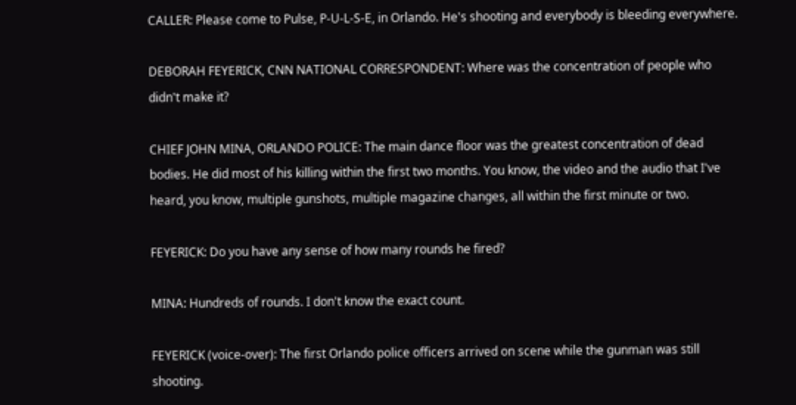CALLER: Please come to Pulse, P-U-L-S-E, in Orlando. He's shooting and everybody is bleeding everywhere.

DEBORAH FEYERICK, CNN NATIONAL CORRESPONDENT: Where was the concentration of people who didn't make it?

CHIEF JOHN MINA, ORLANDO POLICE: The main dance floor was the greatest concentration of dead bodies. He did most of his killing within the first two months. You know, the video and the audio that I've heard, you know, multiple gunshots, multiple magazine changes, all within the first minute or two.

FEYERICK: Do you have any sense of how many rounds he fired?

MINA: Hundreds of rounds. I don't know the exact count.

FEYERICK (voice-over): The first Orlando police officers arrived on scene while the gunman was still shooting.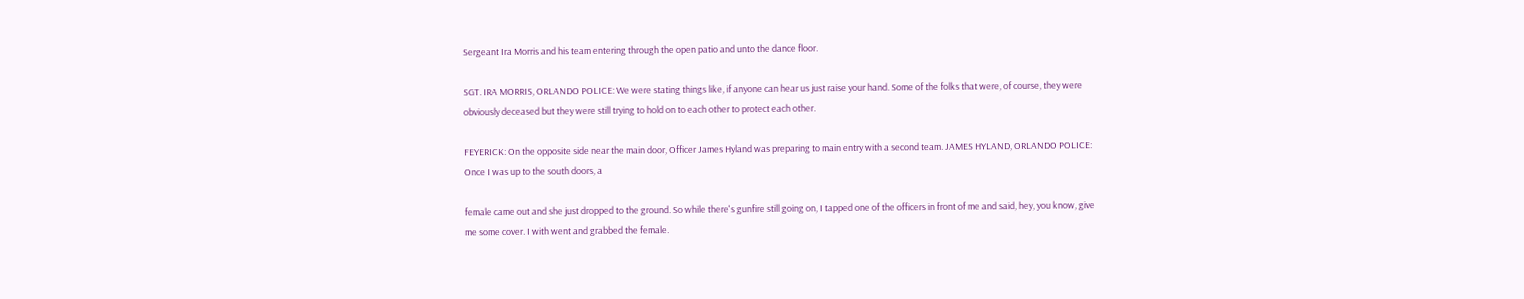Sergeant Ira Morris and his team entering through the open patio and unto the dance floor.

SGT. IRA MORRIS, ORLANDO POLICE: We were stating things like, if anyone can hear us just raise your hand. Some of the folks that were, of course, they were obviously deceased but they were still trying to hold on to each other to protect each other.

FEYERICK: On the opposite side near the main door, Officer James Hyland was preparing to main entry with a second team. JAMES HYLAND, ORLANDO POLICE: Once I was up to the south doors, a

female came out and she just dropped to the ground. So while there's gunfire still going on, I tapped one of the officers in front of me and said, hey, you know, give me some cover. I with went and grabbed the female.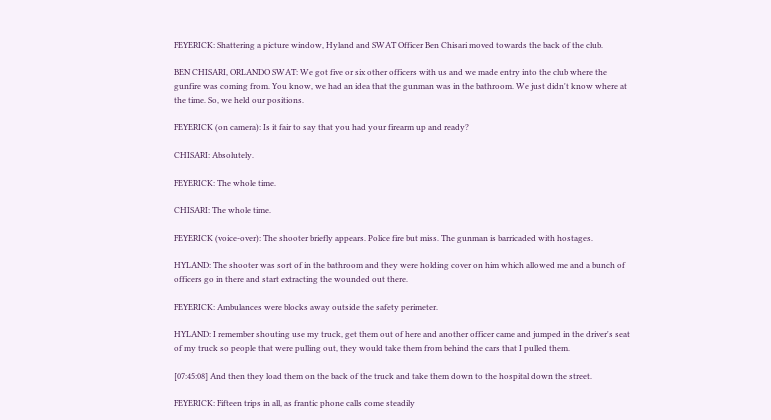FEYERICK: Shattering a picture window, Hyland and SWAT Officer Ben Chisari moved towards the back of the club.

BEN CHISARI, ORLANDO SWAT: We got five or six other officers with us and we made entry into the club where the gunfire was coming from. You know, we had an idea that the gunman was in the bathroom. We just didn't know where at the time. So, we held our positions.

FEYERICK (on camera): Is it fair to say that you had your firearm up and ready?

CHISARI: Absolutely.

FEYERICK: The whole time.

CHISARI: The whole time.

FEYERICK (voice-over): The shooter briefly appears. Police fire but miss. The gunman is barricaded with hostages.

HYLAND: The shooter was sort of in the bathroom and they were holding cover on him which allowed me and a bunch of officers go in there and start extracting the wounded out there.

FEYERICK: Ambulances were blocks away outside the safety perimeter.

HYLAND: I remember shouting use my truck, get them out of here and another officer came and jumped in the driver's seat of my truck so people that were pulling out, they would take them from behind the cars that I pulled them.

[07:45:08] And then they load them on the back of the truck and take them down to the hospital down the street.

FEYERICK: Fifteen trips in all, as frantic phone calls come steadily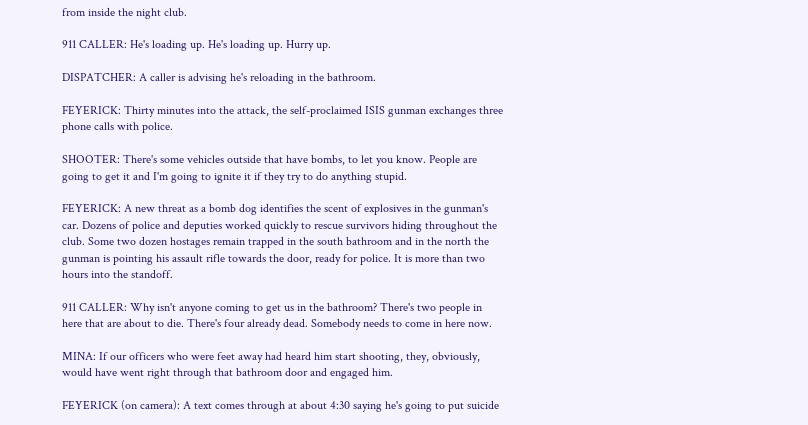from inside the night club.

911 CALLER: He's loading up. He's loading up. Hurry up.

DISPATCHER: A caller is advising he's reloading in the bathroom.

FEYERICK: Thirty minutes into the attack, the self-proclaimed ISIS gunman exchanges three phone calls with police.

SHOOTER: There's some vehicles outside that have bombs, to let you know. People are going to get it and I'm going to ignite it if they try to do anything stupid.

FEYERICK: A new threat as a bomb dog identifies the scent of explosives in the gunman's car. Dozens of police and deputies worked quickly to rescue survivors hiding throughout the club. Some two dozen hostages remain trapped in the south bathroom and in the north the gunman is pointing his assault rifle towards the door, ready for police. It is more than two hours into the standoff.

911 CALLER: Why isn't anyone coming to get us in the bathroom? There's two people in here that are about to die. There's four already dead. Somebody needs to come in here now.

MINA: If our officers who were feet away had heard him start shooting, they, obviously, would have went right through that bathroom door and engaged him.

FEYERICK (on camera): A text comes through at about 4:30 saying he's going to put suicide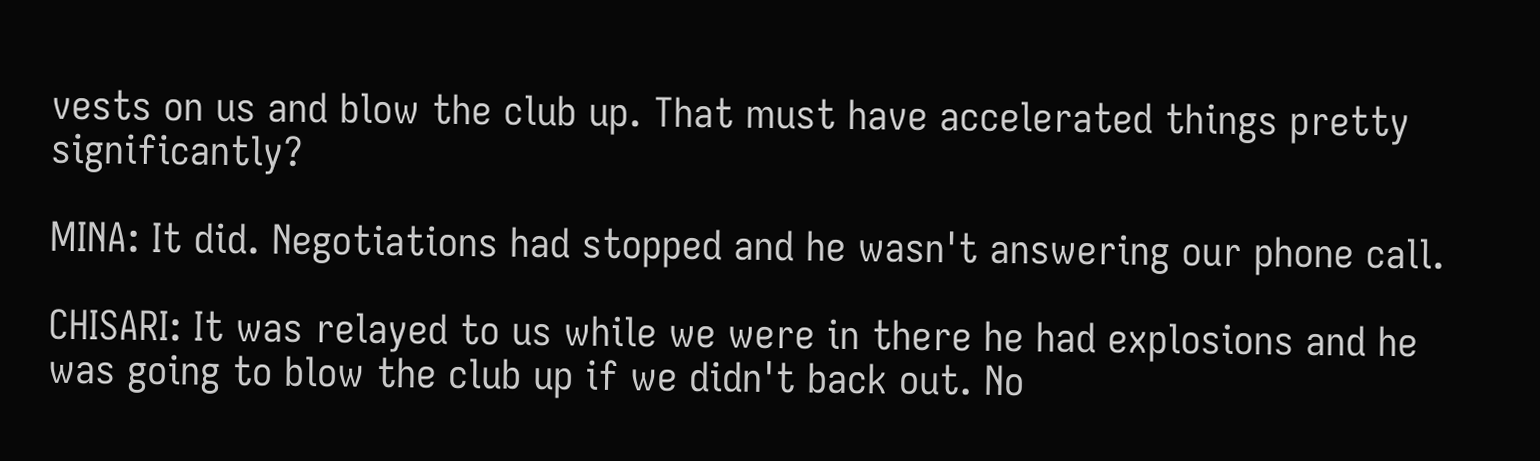vests on us and blow the club up. That must have accelerated things pretty significantly?

MINA: It did. Negotiations had stopped and he wasn't answering our phone call.

CHISARI: It was relayed to us while we were in there he had explosions and he was going to blow the club up if we didn't back out. No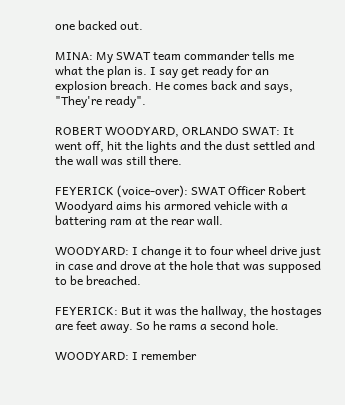one backed out.

MINA: My SWAT team commander tells me what the plan is. I say get ready for an explosion breach. He comes back and says, "They're ready".

ROBERT WOODYARD, ORLANDO SWAT: It went off, hit the lights and the dust settled and the wall was still there.

FEYERICK (voice-over): SWAT Officer Robert Woodyard aims his armored vehicle with a battering ram at the rear wall.

WOODYARD: I change it to four wheel drive just in case and drove at the hole that was supposed to be breached.

FEYERICK: But it was the hallway, the hostages are feet away. So he rams a second hole.

WOODYARD: I remember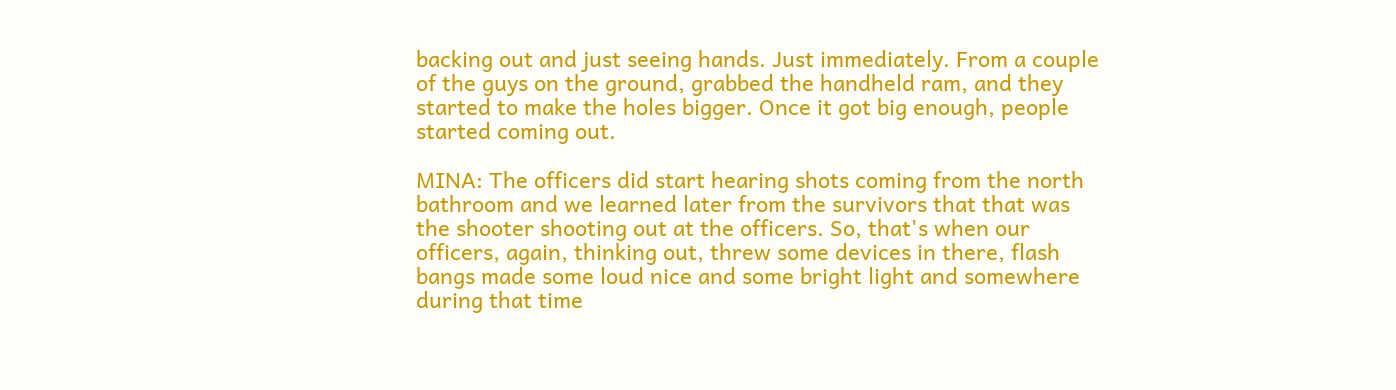backing out and just seeing hands. Just immediately. From a couple of the guys on the ground, grabbed the handheld ram, and they started to make the holes bigger. Once it got big enough, people started coming out.

MINA: The officers did start hearing shots coming from the north bathroom and we learned later from the survivors that that was the shooter shooting out at the officers. So, that's when our officers, again, thinking out, threw some devices in there, flash bangs made some loud nice and some bright light and somewhere during that time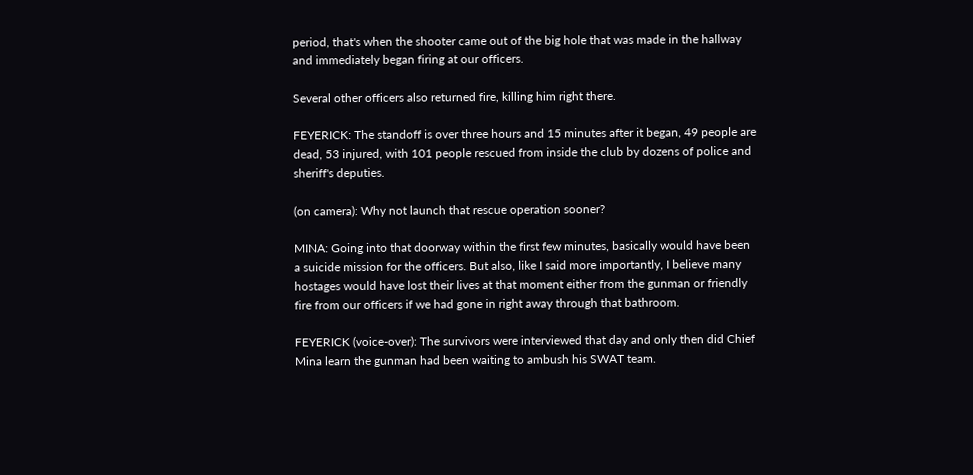period, that's when the shooter came out of the big hole that was made in the hallway and immediately began firing at our officers.

Several other officers also returned fire, killing him right there.

FEYERICK: The standoff is over three hours and 15 minutes after it began, 49 people are dead, 53 injured, with 101 people rescued from inside the club by dozens of police and sheriff's deputies.

(on camera): Why not launch that rescue operation sooner?

MINA: Going into that doorway within the first few minutes, basically would have been a suicide mission for the officers. But also, like I said more importantly, I believe many hostages would have lost their lives at that moment either from the gunman or friendly fire from our officers if we had gone in right away through that bathroom.

FEYERICK (voice-over): The survivors were interviewed that day and only then did Chief Mina learn the gunman had been waiting to ambush his SWAT team.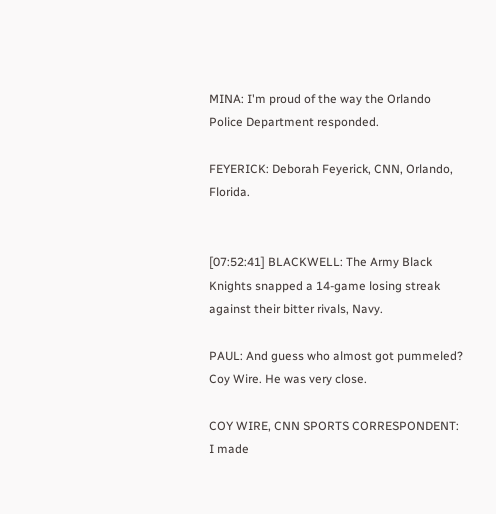MINA: I'm proud of the way the Orlando Police Department responded.

FEYERICK: Deborah Feyerick, CNN, Orlando, Florida.


[07:52:41] BLACKWELL: The Army Black Knights snapped a 14-game losing streak against their bitter rivals, Navy.

PAUL: And guess who almost got pummeled? Coy Wire. He was very close.

COY WIRE, CNN SPORTS CORRESPONDENT: I made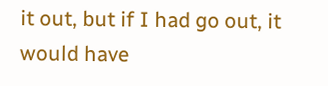it out, but if I had go out, it would have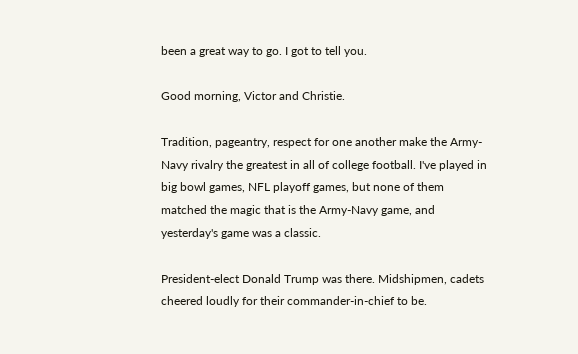been a great way to go. I got to tell you.

Good morning, Victor and Christie.

Tradition, pageantry, respect for one another make the Army-Navy rivalry the greatest in all of college football. I've played in big bowl games, NFL playoff games, but none of them matched the magic that is the Army-Navy game, and yesterday's game was a classic.

President-elect Donald Trump was there. Midshipmen, cadets cheered loudly for their commander-in-chief to be.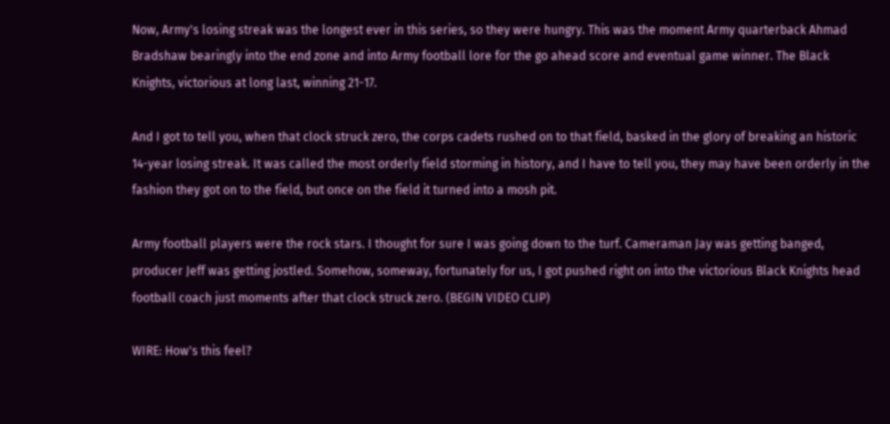Now, Army's losing streak was the longest ever in this series, so they were hungry. This was the moment Army quarterback Ahmad Bradshaw bearingly into the end zone and into Army football lore for the go ahead score and eventual game winner. The Black Knights, victorious at long last, winning 21-17.

And I got to tell you, when that clock struck zero, the corps cadets rushed on to that field, basked in the glory of breaking an historic 14-year losing streak. It was called the most orderly field storming in history, and I have to tell you, they may have been orderly in the fashion they got on to the field, but once on the field it turned into a mosh pit.

Army football players were the rock stars. I thought for sure I was going down to the turf. Cameraman Jay was getting banged, producer Jeff was getting jostled. Somehow, someway, fortunately for us, I got pushed right on into the victorious Black Knights head football coach just moments after that clock struck zero. (BEGIN VIDEO CLIP)

WIRE: How's this feel?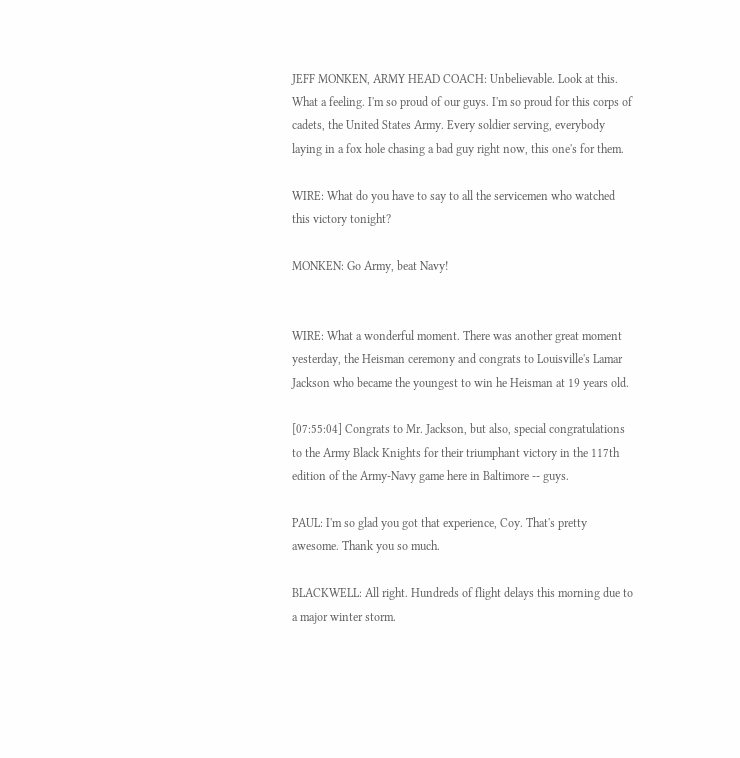JEFF MONKEN, ARMY HEAD COACH: Unbelievable. Look at this. What a feeling. I'm so proud of our guys. I'm so proud for this corps of cadets, the United States Army. Every soldier serving, everybody laying in a fox hole chasing a bad guy right now, this one's for them.

WIRE: What do you have to say to all the servicemen who watched this victory tonight?

MONKEN: Go Army, beat Navy!


WIRE: What a wonderful moment. There was another great moment yesterday, the Heisman ceremony and congrats to Louisville's Lamar Jackson who became the youngest to win he Heisman at 19 years old.

[07:55:04] Congrats to Mr. Jackson, but also, special congratulations to the Army Black Knights for their triumphant victory in the 117th edition of the Army-Navy game here in Baltimore -- guys.

PAUL: I'm so glad you got that experience, Coy. That's pretty awesome. Thank you so much.

BLACKWELL: All right. Hundreds of flight delays this morning due to a major winter storm.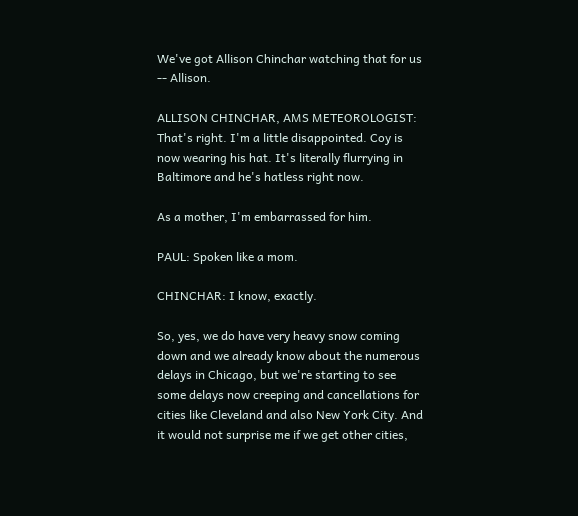We've got Allison Chinchar watching that for us -- Allison.

ALLISON CHINCHAR, AMS METEOROLOGIST: That's right. I'm a little disappointed. Coy is now wearing his hat. It's literally flurrying in Baltimore and he's hatless right now.

As a mother, I'm embarrassed for him.

PAUL: Spoken like a mom.

CHINCHAR: I know, exactly.

So, yes, we do have very heavy snow coming down and we already know about the numerous delays in Chicago, but we're starting to see some delays now creeping and cancellations for cities like Cleveland and also New York City. And it would not surprise me if we get other cities,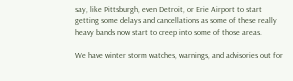say, like Pittsburgh, even Detroit, or Erie Airport to start getting some delays and cancellations as some of these really heavy bands now start to creep into some of those areas.

We have winter storm watches, warnings, and advisories out for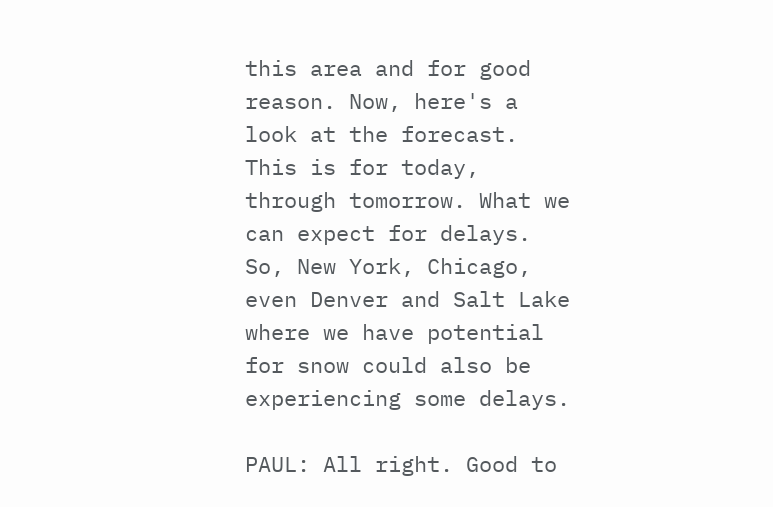this area and for good reason. Now, here's a look at the forecast. This is for today, through tomorrow. What we can expect for delays. So, New York, Chicago, even Denver and Salt Lake where we have potential for snow could also be experiencing some delays.

PAUL: All right. Good to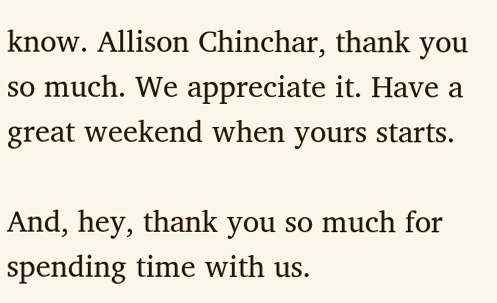know. Allison Chinchar, thank you so much. We appreciate it. Have a great weekend when yours starts.

And, hey, thank you so much for spending time with us.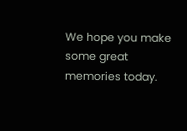We hope you make some great memories today.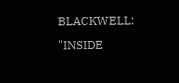BLACKWELL: "INSIDE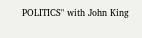POLITICS" with John King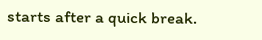starts after a quick break.